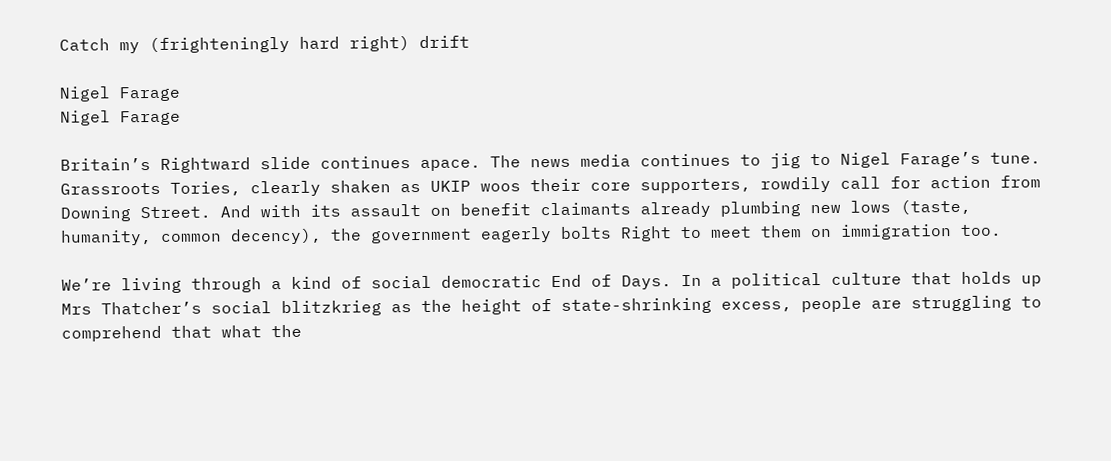Catch my (frighteningly hard right) drift

Nigel Farage
Nigel Farage

Britain’s Rightward slide continues apace. The news media continues to jig to Nigel Farage’s tune. Grassroots Tories, clearly shaken as UKIP woos their core supporters, rowdily call for action from Downing Street. And with its assault on benefit claimants already plumbing new lows (taste, humanity, common decency), the government eagerly bolts Right to meet them on immigration too.

We’re living through a kind of social democratic End of Days. In a political culture that holds up Mrs Thatcher’s social blitzkrieg as the height of state-shrinking excess, people are struggling to comprehend that what the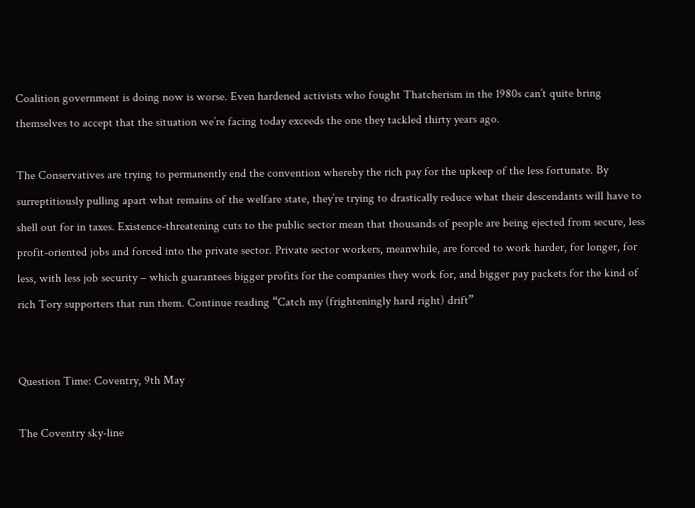Coalition government is doing now is worse. Even hardened activists who fought Thatcherism in the 1980s can’t quite bring themselves to accept that the situation we’re facing today exceeds the one they tackled thirty years ago.

The Conservatives are trying to permanently end the convention whereby the rich pay for the upkeep of the less fortunate. By surreptitiously pulling apart what remains of the welfare state, they’re trying to drastically reduce what their descendants will have to shell out for in taxes. Existence-threatening cuts to the public sector mean that thousands of people are being ejected from secure, less profit-oriented jobs and forced into the private sector. Private sector workers, meanwhile, are forced to work harder, for longer, for less, with less job security – which guarantees bigger profits for the companies they work for, and bigger pay packets for the kind of rich Tory supporters that run them. Continue reading “Catch my (frighteningly hard right) drift”


Question Time: Coventry, 9th May

The Coventry sky-line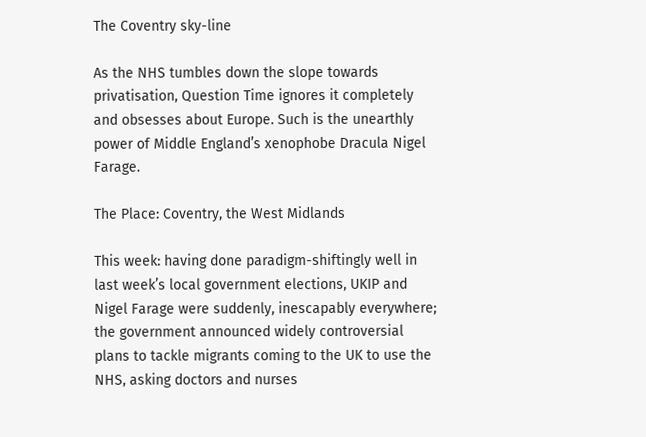The Coventry sky-line

As the NHS tumbles down the slope towards privatisation, Question Time ignores it completely and obsesses about Europe. Such is the unearthly power of Middle England’s xenophobe Dracula Nigel Farage.

The Place: Coventry, the West Midlands

This week: having done paradigm-shiftingly well in last week’s local government elections, UKIP and Nigel Farage were suddenly, inescapably everywhere; the government announced widely controversial plans to tackle migrants coming to the UK to use the NHS, asking doctors and nurses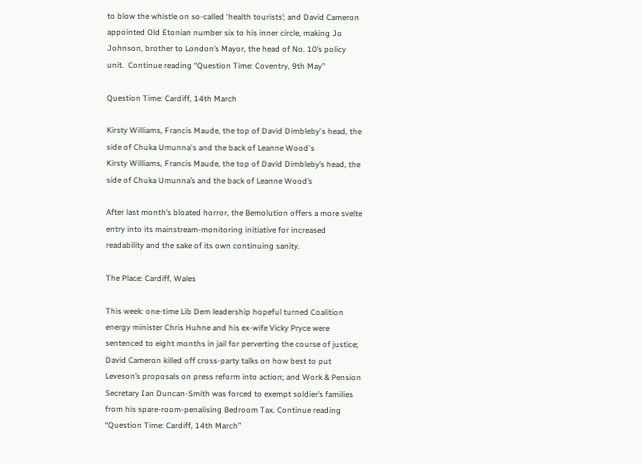to blow the whistle on so-called ‘health tourists’; and David Cameron appointed Old Etonian number six to his inner circle, making Jo Johnson, brother to London’s Mayor, the head of No. 10’s policy unit.  Continue reading “Question Time: Coventry, 9th May”

Question Time: Cardiff, 14th March

Kirsty Williams, Francis Maude, the top of David Dimbleby's head, the side of Chuka Umunna's and the back of Leanne Wood's
Kirsty Williams, Francis Maude, the top of David Dimbleby’s head, the side of Chuka Umunna’s and the back of Leanne Wood’s

After last month’s bloated horror, the Bemolution offers a more svelte entry into its mainstream-monitoring initiative for increased readability and the sake of its own continuing sanity.

The Place: Cardiff, Wales

This week: one-time Lib Dem leadership hopeful turned Coalition energy minister Chris Huhne and his ex-wife Vicky Pryce were sentenced to eight months in jail for perverting the course of justice; David Cameron killed off cross-party talks on how best to put Leveson’s proposals on press reform into action; and Work & Pension Secretary Ian Duncan-Smith was forced to exempt soldier’s families from his spare-room-penalising Bedroom Tax. Continue reading “Question Time: Cardiff, 14th March”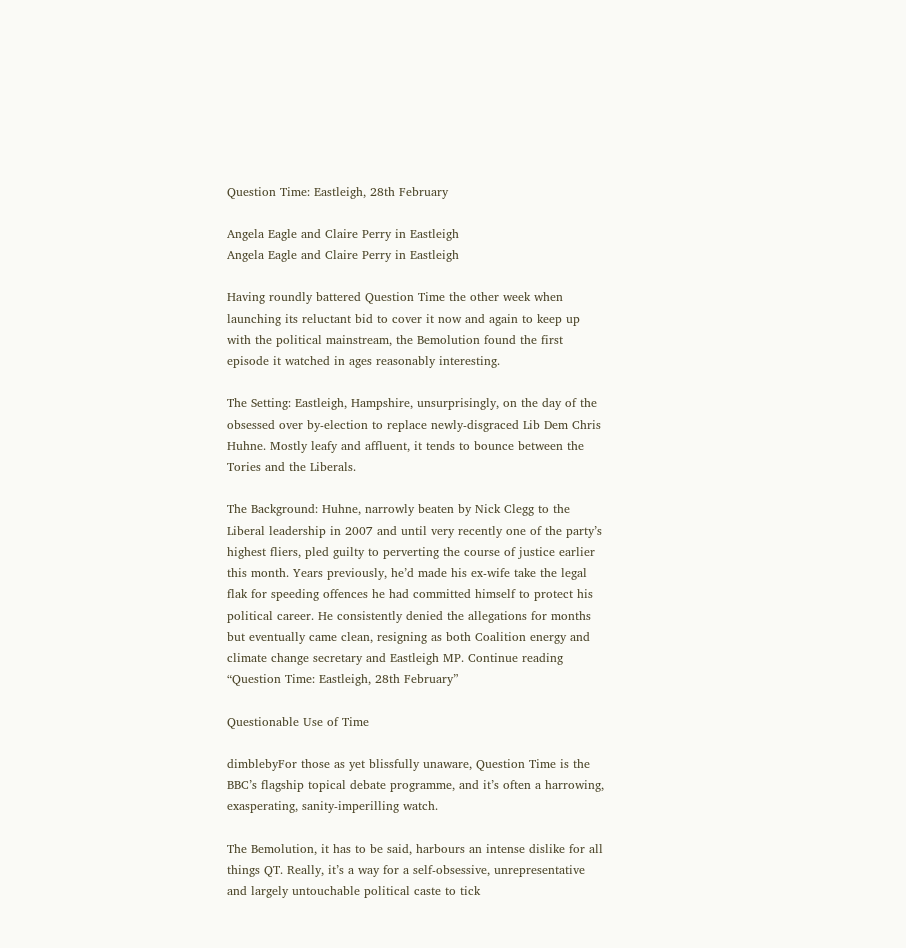Question Time: Eastleigh, 28th February

Angela Eagle and Claire Perry in Eastleigh
Angela Eagle and Claire Perry in Eastleigh

Having roundly battered Question Time the other week when launching its reluctant bid to cover it now and again to keep up with the political mainstream, the Bemolution found the first episode it watched in ages reasonably interesting.

The Setting: Eastleigh, Hampshire, unsurprisingly, on the day of the obsessed over by-election to replace newly-disgraced Lib Dem Chris Huhne. Mostly leafy and affluent, it tends to bounce between the Tories and the Liberals.

The Background: Huhne, narrowly beaten by Nick Clegg to the Liberal leadership in 2007 and until very recently one of the party’s highest fliers, pled guilty to perverting the course of justice earlier this month. Years previously, he’d made his ex-wife take the legal flak for speeding offences he had committed himself to protect his political career. He consistently denied the allegations for months but eventually came clean, resigning as both Coalition energy and climate change secretary and Eastleigh MP. Continue reading “Question Time: Eastleigh, 28th February”

Questionable Use of Time

dimblebyFor those as yet blissfully unaware, Question Time is the BBC’s flagship topical debate programme, and it’s often a harrowing, exasperating, sanity-imperilling watch.

The Bemolution, it has to be said, harbours an intense dislike for all things QT. Really, it’s a way for a self-obsessive, unrepresentative and largely untouchable political caste to tick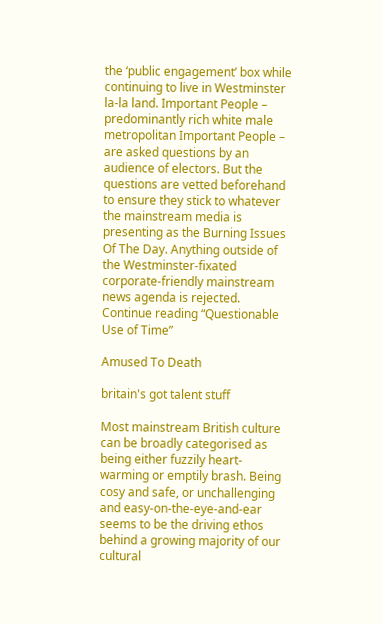the ‘public engagement’ box while continuing to live in Westminster la-la land. Important People – predominantly rich white male metropolitan Important People – are asked questions by an audience of electors. But the questions are vetted beforehand to ensure they stick to whatever the mainstream media is presenting as the Burning Issues Of The Day. Anything outside of the Westminster-fixated corporate-friendly mainstream news agenda is rejected. Continue reading “Questionable Use of Time”

Amused To Death

britain's got talent stuff

Most mainstream British culture can be broadly categorised as being either fuzzily heart-warming or emptily brash. Being cosy and safe, or unchallenging and easy-on-the-eye-and-ear seems to be the driving ethos behind a growing majority of our cultural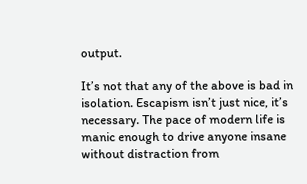output.

It’s not that any of the above is bad in isolation. Escapism isn’t just nice, it’s necessary. The pace of modern life is manic enough to drive anyone insane without distraction from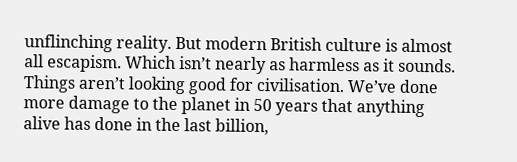unflinching reality. But modern British culture is almost all escapism. Which isn’t nearly as harmless as it sounds. Things aren’t looking good for civilisation. We’ve done more damage to the planet in 50 years that anything alive has done in the last billion,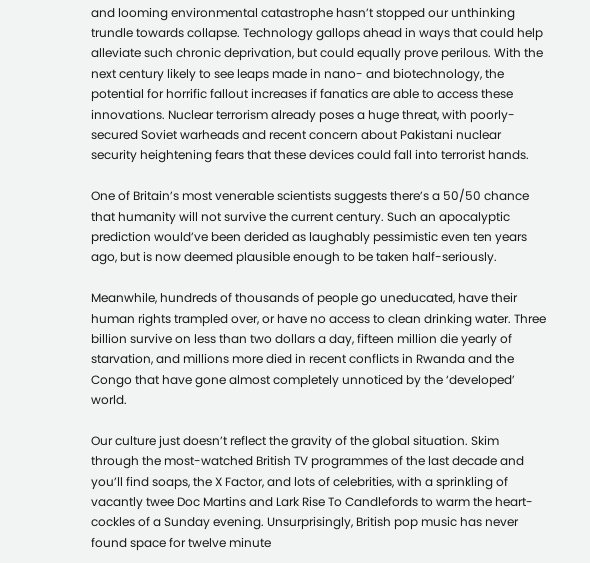and looming environmental catastrophe hasn’t stopped our unthinking trundle towards collapse. Technology gallops ahead in ways that could help alleviate such chronic deprivation, but could equally prove perilous. With the next century likely to see leaps made in nano- and biotechnology, the potential for horrific fallout increases if fanatics are able to access these innovations. Nuclear terrorism already poses a huge threat, with poorly-secured Soviet warheads and recent concern about Pakistani nuclear security heightening fears that these devices could fall into terrorist hands.

One of Britain’s most venerable scientists suggests there’s a 50/50 chance that humanity will not survive the current century. Such an apocalyptic prediction would’ve been derided as laughably pessimistic even ten years ago, but is now deemed plausible enough to be taken half-seriously.

Meanwhile, hundreds of thousands of people go uneducated, have their human rights trampled over, or have no access to clean drinking water. Three billion survive on less than two dollars a day, fifteen million die yearly of starvation, and millions more died in recent conflicts in Rwanda and the Congo that have gone almost completely unnoticed by the ‘developed’ world.

Our culture just doesn’t reflect the gravity of the global situation. Skim through the most-watched British TV programmes of the last decade and you’ll find soaps, the X Factor, and lots of celebrities, with a sprinkling of vacantly twee Doc Martins and Lark Rise To Candlefords to warm the heart-cockles of a Sunday evening. Unsurprisingly, British pop music has never found space for twelve minute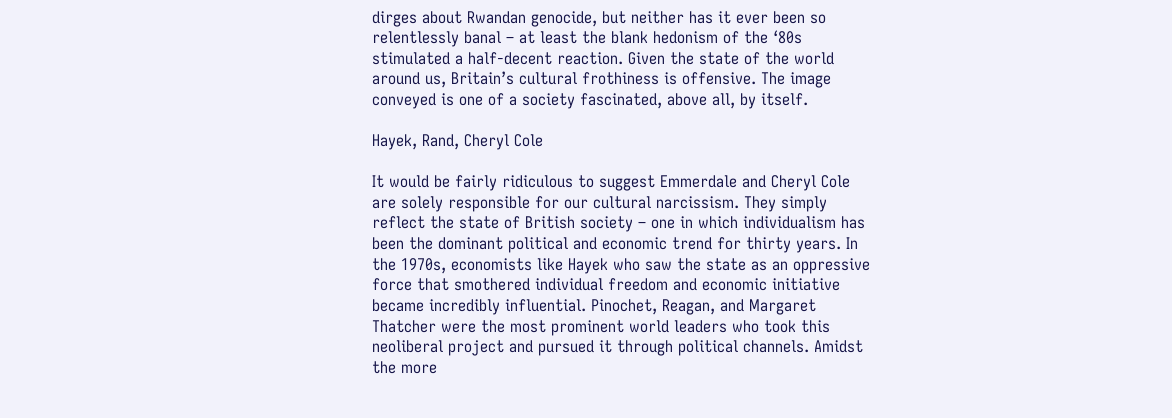dirges about Rwandan genocide, but neither has it ever been so relentlessly banal – at least the blank hedonism of the ‘80s stimulated a half-decent reaction. Given the state of the world around us, Britain’s cultural frothiness is offensive. The image conveyed is one of a society fascinated, above all, by itself.

Hayek, Rand, Cheryl Cole

It would be fairly ridiculous to suggest Emmerdale and Cheryl Cole are solely responsible for our cultural narcissism. They simply reflect the state of British society – one in which individualism has been the dominant political and economic trend for thirty years. In the 1970s, economists like Hayek who saw the state as an oppressive force that smothered individual freedom and economic initiative became incredibly influential. Pinochet, Reagan, and Margaret Thatcher were the most prominent world leaders who took this neoliberal project and pursued it through political channels. Amidst the more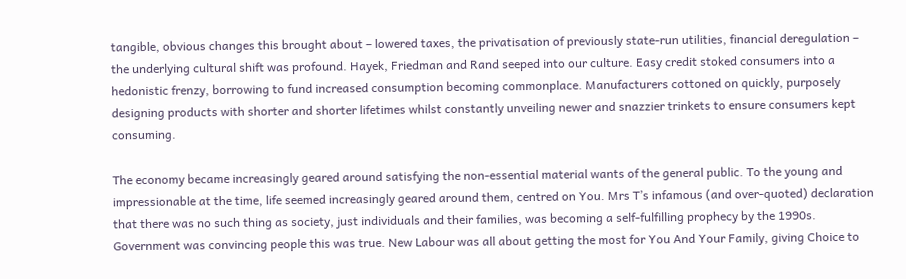tangible, obvious changes this brought about – lowered taxes, the privatisation of previously state-run utilities, financial deregulation – the underlying cultural shift was profound. Hayek, Friedman and Rand seeped into our culture. Easy credit stoked consumers into a hedonistic frenzy, borrowing to fund increased consumption becoming commonplace. Manufacturers cottoned on quickly, purposely designing products with shorter and shorter lifetimes whilst constantly unveiling newer and snazzier trinkets to ensure consumers kept consuming.

The economy became increasingly geared around satisfying the non-essential material wants of the general public. To the young and impressionable at the time, life seemed increasingly geared around them, centred on You. Mrs T’s infamous (and over-quoted) declaration that there was no such thing as society, just individuals and their families, was becoming a self-fulfilling prophecy by the 1990s. Government was convincing people this was true. New Labour was all about getting the most for You And Your Family, giving Choice to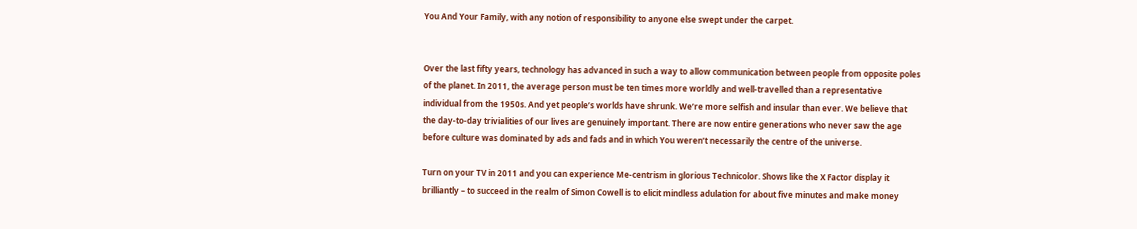You And Your Family, with any notion of responsibility to anyone else swept under the carpet.


Over the last fifty years, technology has advanced in such a way to allow communication between people from opposite poles of the planet. In 2011, the average person must be ten times more worldly and well-travelled than a representative individual from the 1950s. And yet people’s worlds have shrunk. We’re more selfish and insular than ever. We believe that the day-to-day trivialities of our lives are genuinely important. There are now entire generations who never saw the age before culture was dominated by ads and fads and in which You weren’t necessarily the centre of the universe.

Turn on your TV in 2011 and you can experience Me-centrism in glorious Technicolor. Shows like the X Factor display it brilliantly – to succeed in the realm of Simon Cowell is to elicit mindless adulation for about five minutes and make money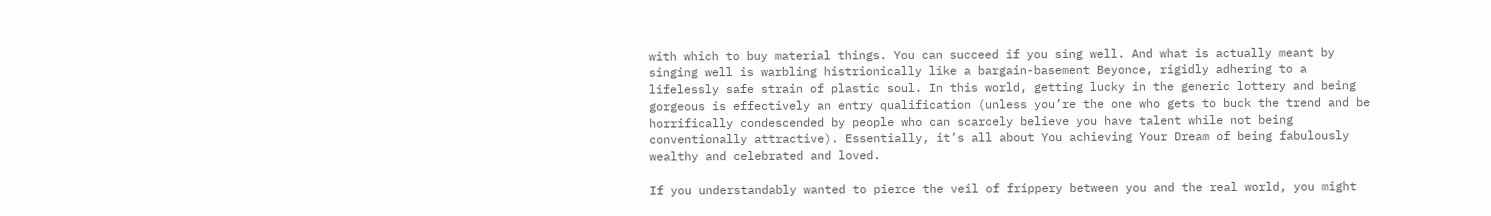with which to buy material things. You can succeed if you sing well. And what is actually meant by singing well is warbling histrionically like a bargain-basement Beyonce, rigidly adhering to a lifelessly safe strain of plastic soul. In this world, getting lucky in the generic lottery and being gorgeous is effectively an entry qualification (unless you’re the one who gets to buck the trend and be horrifically condescended by people who can scarcely believe you have talent while not being conventionally attractive). Essentially, it’s all about You achieving Your Dream of being fabulously wealthy and celebrated and loved.

If you understandably wanted to pierce the veil of frippery between you and the real world, you might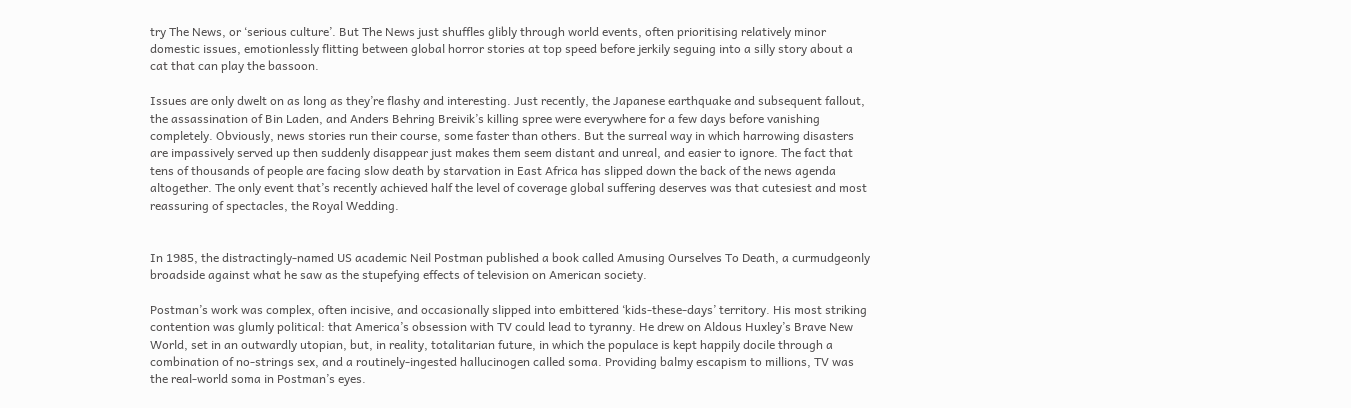try The News, or ‘serious culture’. But The News just shuffles glibly through world events, often prioritising relatively minor domestic issues, emotionlessly flitting between global horror stories at top speed before jerkily seguing into a silly story about a cat that can play the bassoon.

Issues are only dwelt on as long as they’re flashy and interesting. Just recently, the Japanese earthquake and subsequent fallout, the assassination of Bin Laden, and Anders Behring Breivik’s killing spree were everywhere for a few days before vanishing completely. Obviously, news stories run their course, some faster than others. But the surreal way in which harrowing disasters are impassively served up then suddenly disappear just makes them seem distant and unreal, and easier to ignore. The fact that tens of thousands of people are facing slow death by starvation in East Africa has slipped down the back of the news agenda altogether. The only event that’s recently achieved half the level of coverage global suffering deserves was that cutesiest and most reassuring of spectacles, the Royal Wedding.


In 1985, the distractingly-named US academic Neil Postman published a book called Amusing Ourselves To Death, a curmudgeonly broadside against what he saw as the stupefying effects of television on American society.

Postman’s work was complex, often incisive, and occasionally slipped into embittered ‘kids-these-days’ territory. His most striking contention was glumly political: that America’s obsession with TV could lead to tyranny. He drew on Aldous Huxley’s Brave New World, set in an outwardly utopian, but, in reality, totalitarian future, in which the populace is kept happily docile through a combination of no-strings sex, and a routinely-ingested hallucinogen called soma. Providing balmy escapism to millions, TV was the real-world soma in Postman’s eyes.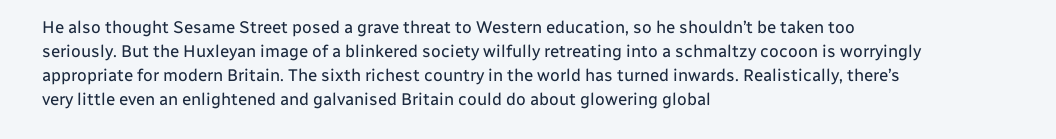He also thought Sesame Street posed a grave threat to Western education, so he shouldn’t be taken too seriously. But the Huxleyan image of a blinkered society wilfully retreating into a schmaltzy cocoon is worryingly appropriate for modern Britain. The sixth richest country in the world has turned inwards. Realistically, there’s very little even an enlightened and galvanised Britain could do about glowering global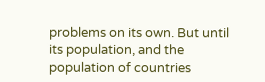problems on its own. But until its population, and the population of countries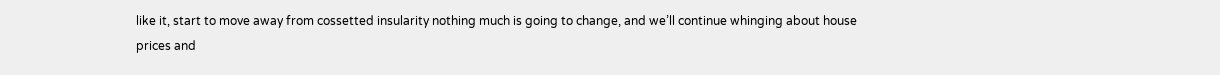like it, start to move away from cossetted insularity nothing much is going to change, and we’ll continue whinging about house prices and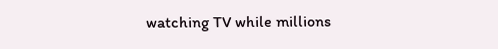watching TV while millions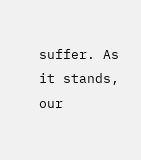suffer. As it stands, our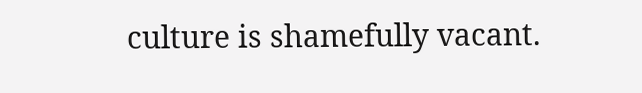culture is shamefully vacant.